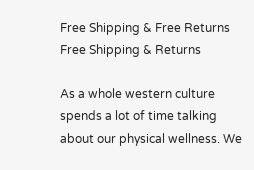Free Shipping & Free Returns Free Shipping & Returns

As a whole western culture spends a lot of time talking about our physical wellness. We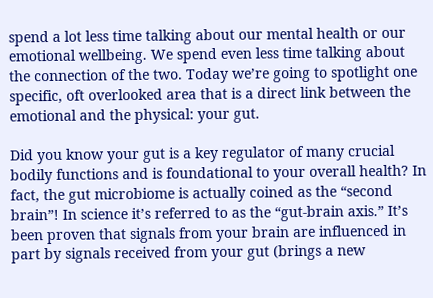spend a lot less time talking about our mental health or our emotional wellbeing. We spend even less time talking about the connection of the two. Today we’re going to spotlight one specific, oft overlooked area that is a direct link between the emotional and the physical: your gut.

Did you know your gut is a key regulator of many crucial bodily functions and is foundational to your overall health? In fact, the gut microbiome is actually coined as the “second brain”! In science it’s referred to as the “gut-brain axis.” It’s been proven that signals from your brain are influenced in part by signals received from your gut (brings a new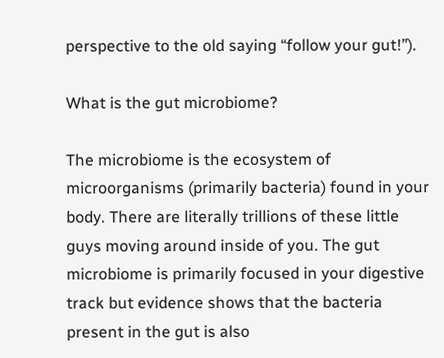perspective to the old saying “follow your gut!”).

What is the gut microbiome?

The microbiome is the ecosystem of microorganisms (primarily bacteria) found in your body. There are literally trillions of these little guys moving around inside of you. The gut microbiome is primarily focused in your digestive track but evidence shows that the bacteria present in the gut is also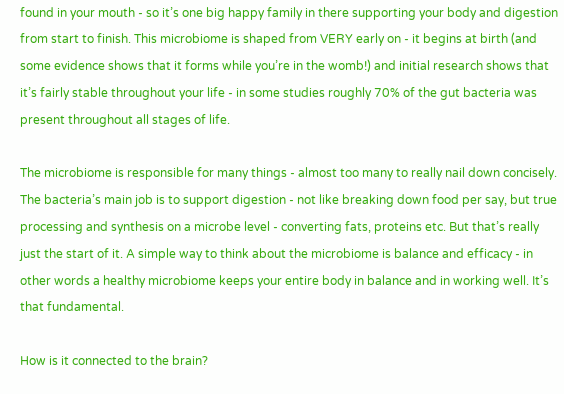found in your mouth - so it’s one big happy family in there supporting your body and digestion from start to finish. This microbiome is shaped from VERY early on - it begins at birth (and some evidence shows that it forms while you’re in the womb!) and initial research shows that it’s fairly stable throughout your life - in some studies roughly 70% of the gut bacteria was present throughout all stages of life.

The microbiome is responsible for many things - almost too many to really nail down concisely. The bacteria’s main job is to support digestion - not like breaking down food per say, but true processing and synthesis on a microbe level - converting fats, proteins etc. But that’s really just the start of it. A simple way to think about the microbiome is balance and efficacy - in other words a healthy microbiome keeps your entire body in balance and in working well. It’s that fundamental.

How is it connected to the brain?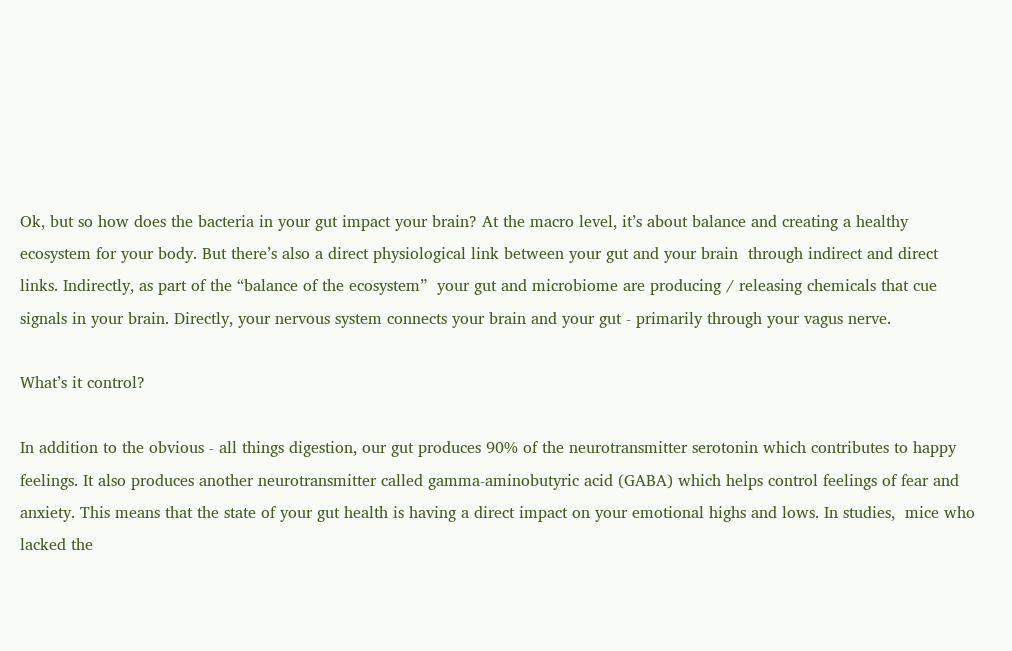Ok, but so how does the bacteria in your gut impact your brain? At the macro level, it’s about balance and creating a healthy ecosystem for your body. But there’s also a direct physiological link between your gut and your brain  through indirect and direct links. Indirectly, as part of the “balance of the ecosystem”  your gut and microbiome are producing / releasing chemicals that cue signals in your brain. Directly, your nervous system connects your brain and your gut - primarily through your vagus nerve.

What’s it control?

In addition to the obvious - all things digestion, our gut produces 90% of the neurotransmitter serotonin which contributes to happy feelings. It also produces another neurotransmitter called gamma-aminobutyric acid (GABA) which helps control feelings of fear and anxiety. This means that the state of your gut health is having a direct impact on your emotional highs and lows. In studies,  mice who lacked the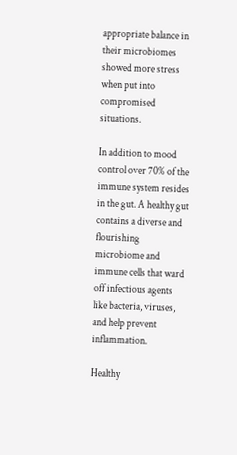appropriate balance in their microbiomes showed more stress when put into compromised situations.

In addition to mood control over 70% of the immune system resides in the gut. A healthy gut contains a diverse and flourishing microbiome and immune cells that ward off infectious agents like bacteria, viruses, and help prevent inflammation.

Healthy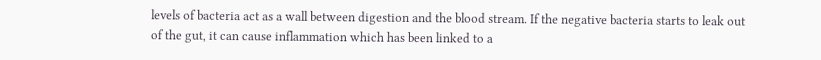levels of bacteria act as a wall between digestion and the blood stream. If the negative bacteria starts to leak out of the gut, it can cause inflammation which has been linked to a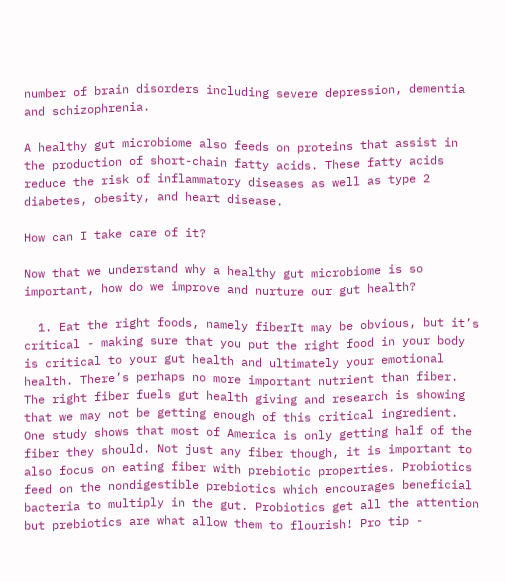number of brain disorders including severe depression, dementia and schizophrenia.

A healthy gut microbiome also feeds on proteins that assist in the production of short-chain fatty acids. These fatty acids reduce the risk of inflammatory diseases as well as type 2 diabetes, obesity, and heart disease.

How can I take care of it?

Now that we understand why a healthy gut microbiome is so important, how do we improve and nurture our gut health?

  1. Eat the right foods, namely fiberIt may be obvious, but it’s critical - making sure that you put the right food in your body is critical to your gut health and ultimately your emotional health. There’s perhaps no more important nutrient than fiber. The right fiber fuels gut health giving and research is showing that we may not be getting enough of this critical ingredient. One study shows that most of America is only getting half of the fiber they should. Not just any fiber though, it is important to also focus on eating fiber with prebiotic properties. Probiotics feed on the nondigestible prebiotics which encourages beneficial bacteria to multiply in the gut. Probiotics get all the attention but prebiotics are what allow them to flourish! Pro tip -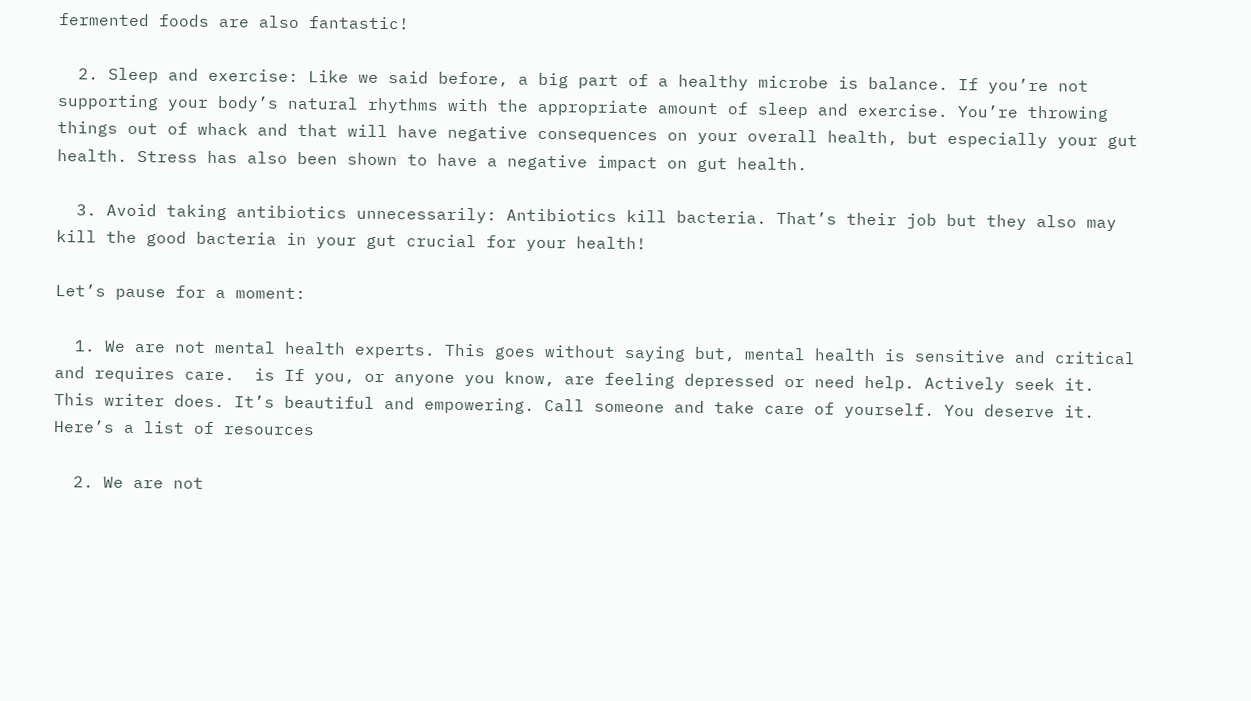fermented foods are also fantastic!

  2. Sleep and exercise: Like we said before, a big part of a healthy microbe is balance. If you’re not supporting your body’s natural rhythms with the appropriate amount of sleep and exercise. You’re throwing things out of whack and that will have negative consequences on your overall health, but especially your gut health. Stress has also been shown to have a negative impact on gut health.

  3. Avoid taking antibiotics unnecessarily: Antibiotics kill bacteria. That’s their job but they also may kill the good bacteria in your gut crucial for your health!

Let’s pause for a moment:

  1. We are not mental health experts. This goes without saying but, mental health is sensitive and critical and requires care.  is If you, or anyone you know, are feeling depressed or need help. Actively seek it. This writer does. It’s beautiful and empowering. Call someone and take care of yourself. You deserve it. Here’s a list of resources

  2. We are not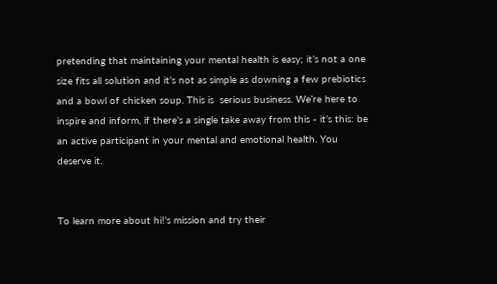pretending that maintaining your mental health is easy; it’s not a one size fits all solution and it’s not as simple as downing a few prebiotics and a bowl of chicken soup. This is  serious business. We’re here to inspire and inform, if there’s a single take away from this - it’s this: be an active participant in your mental and emotional health. You deserve it.


To learn more about hi!'s mission and try their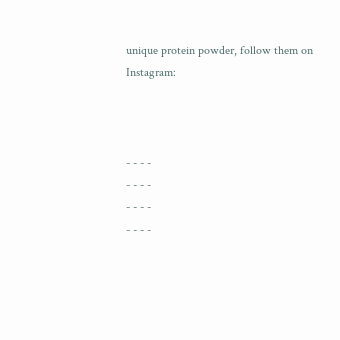unique protein powder, follow them on Instagram:



- - - -
- - - -
- - - -
- - - -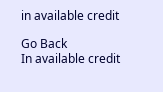in available credit

Go Back
In available credit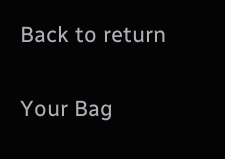Back to return

Your Bag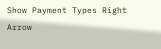Show Payment Types Right Arrow